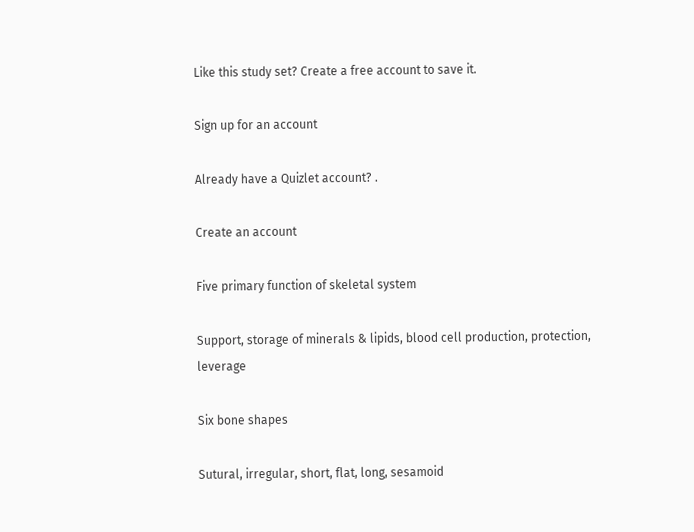Like this study set? Create a free account to save it.

Sign up for an account

Already have a Quizlet account? .

Create an account

Five primary function of skeletal system

Support, storage of minerals & lipids, blood cell production, protection, leverage

Six bone shapes

Sutural, irregular, short, flat, long, sesamoid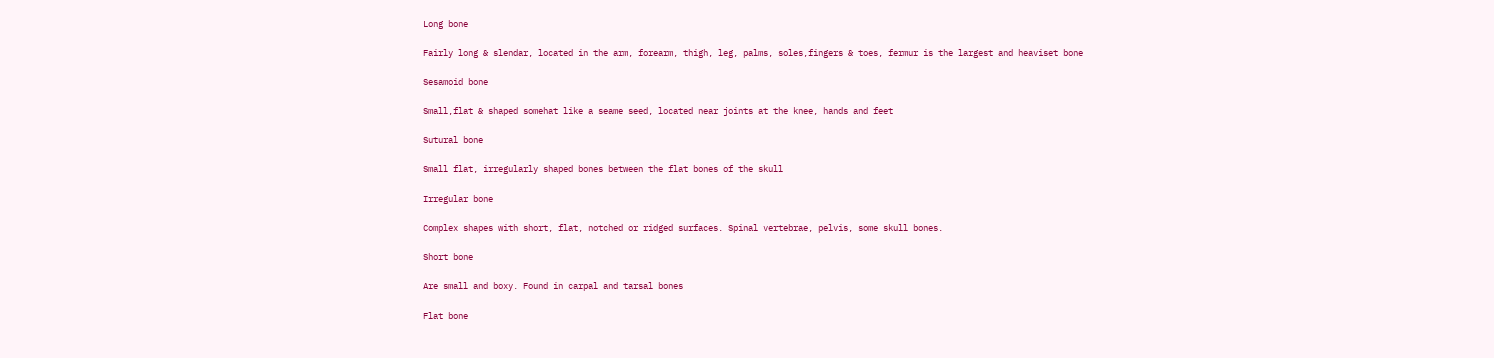Long bone

Fairly long & slendar, located in the arm, forearm, thigh, leg, palms, soles,fingers & toes, fermur is the largest and heaviset bone

Sesamoid bone

Small,flat & shaped somehat like a seame seed, located near joints at the knee, hands and feet

Sutural bone

Small flat, irregularly shaped bones between the flat bones of the skull

Irregular bone

Complex shapes with short, flat, notched or ridged surfaces. Spinal vertebrae, pelvis, some skull bones.

Short bone

Are small and boxy. Found in carpal and tarsal bones

Flat bone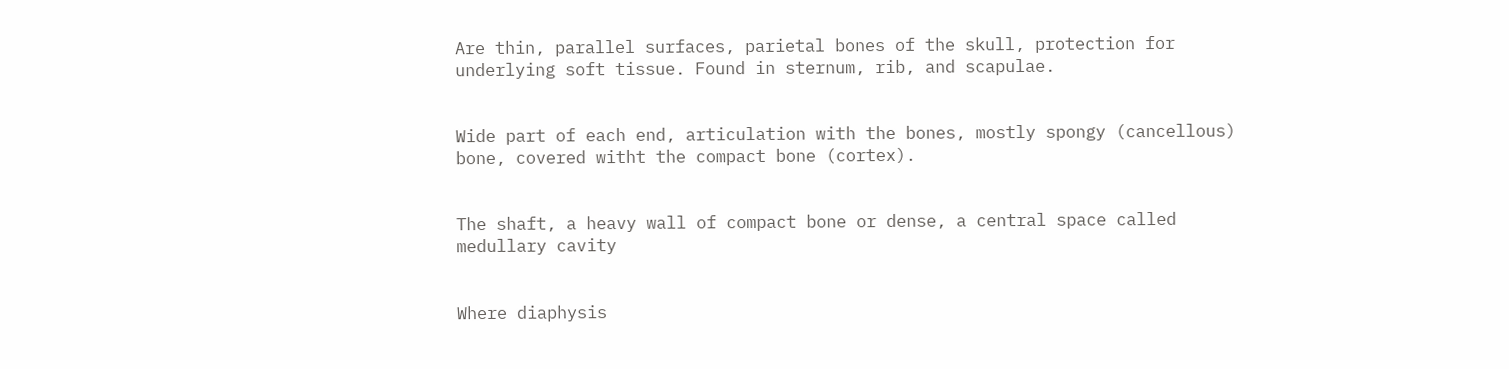Are thin, parallel surfaces, parietal bones of the skull, protection for underlying soft tissue. Found in sternum, rib, and scapulae.


Wide part of each end, articulation with the bones, mostly spongy (cancellous) bone, covered witht the compact bone (cortex).


The shaft, a heavy wall of compact bone or dense, a central space called medullary cavity


Where diaphysis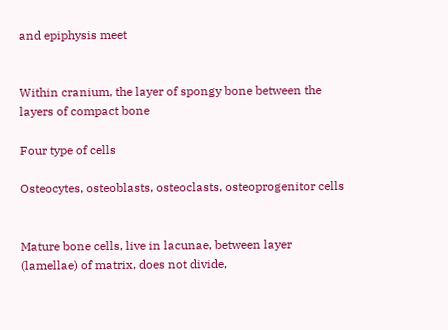and epiphysis meet


Within cranium, the layer of spongy bone between the layers of compact bone

Four type of cells

Osteocytes, osteoblasts, osteoclasts, osteoprogenitor cells


Mature bone cells, live in lacunae, between layer (lamellae) of matrix, does not divide,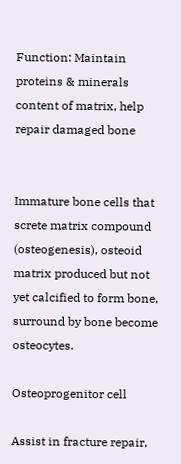Function: Maintain proteins & minerals content of matrix, help repair damaged bone


Immature bone cells that screte matrix compound (osteogenesis), osteoid matrix produced but not yet calcified to form bone, surround by bone become osteocytes.

Osteoprogenitor cell

Assist in fracture repair,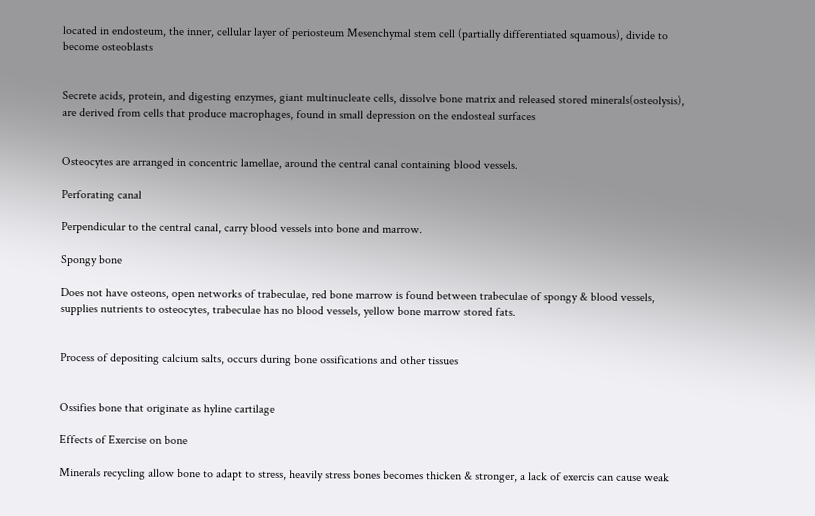located in endosteum, the inner, cellular layer of periosteum Mesenchymal stem cell (partially differentiated squamous), divide to become osteoblasts


Secrete acids, protein, and digesting enzymes, giant multinucleate cells, dissolve bone matrix and released stored minerals(osteolysis), are derived from cells that produce macrophages, found in small depression on the endosteal surfaces


Osteocytes are arranged in concentric lamellae, around the central canal containing blood vessels.

Perforating canal

Perpendicular to the central canal, carry blood vessels into bone and marrow.

Spongy bone

Does not have osteons, open networks of trabeculae, red bone marrow is found between trabeculae of spongy & blood vessels, supplies nutrients to osteocytes, trabeculae has no blood vessels, yellow bone marrow stored fats.


Process of depositing calcium salts, occurs during bone ossifications and other tissues


Ossifies bone that originate as hyline cartilage

Effects of Exercise on bone

Minerals recycling allow bone to adapt to stress, heavily stress bones becomes thicken & stronger, a lack of exercis can cause weak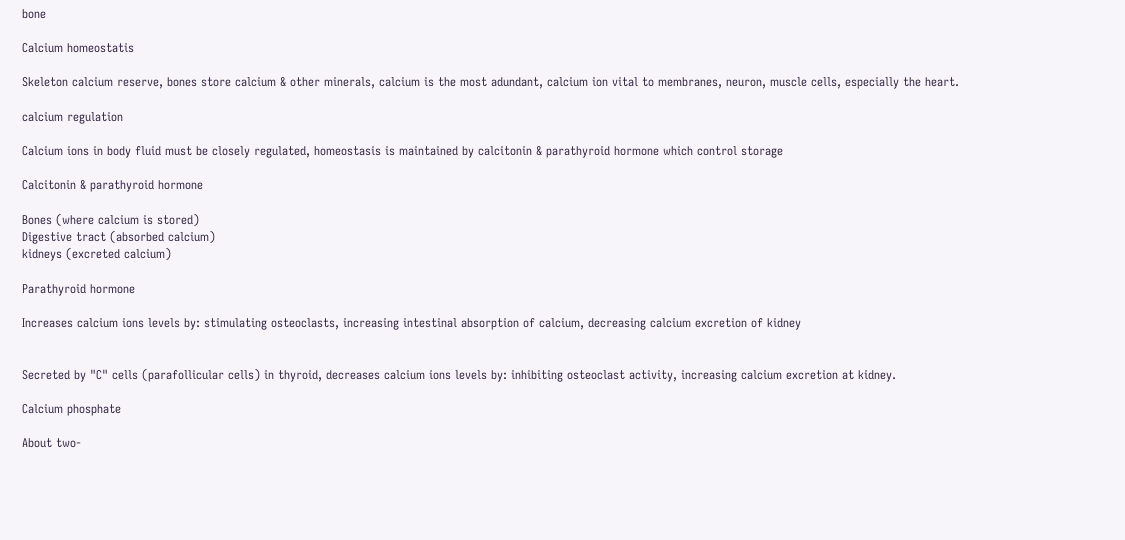bone

Calcium homeostatis

Skeleton calcium reserve, bones store calcium & other minerals, calcium is the most adundant, calcium ion vital to membranes, neuron, muscle cells, especially the heart.

calcium regulation

Calcium ions in body fluid must be closely regulated, homeostasis is maintained by calcitonin & parathyroid hormone which control storage

Calcitonin & parathyroid hormone

Bones (where calcium is stored)
Digestive tract (absorbed calcium)
kidneys (excreted calcium)

Parathyroid hormone

Increases calcium ions levels by: stimulating osteoclasts, increasing intestinal absorption of calcium, decreasing calcium excretion of kidney


Secreted by "C" cells (parafollicular cells) in thyroid, decreases calcium ions levels by: inhibiting osteoclast activity, increasing calcium excretion at kidney.

Calcium phosphate

About two-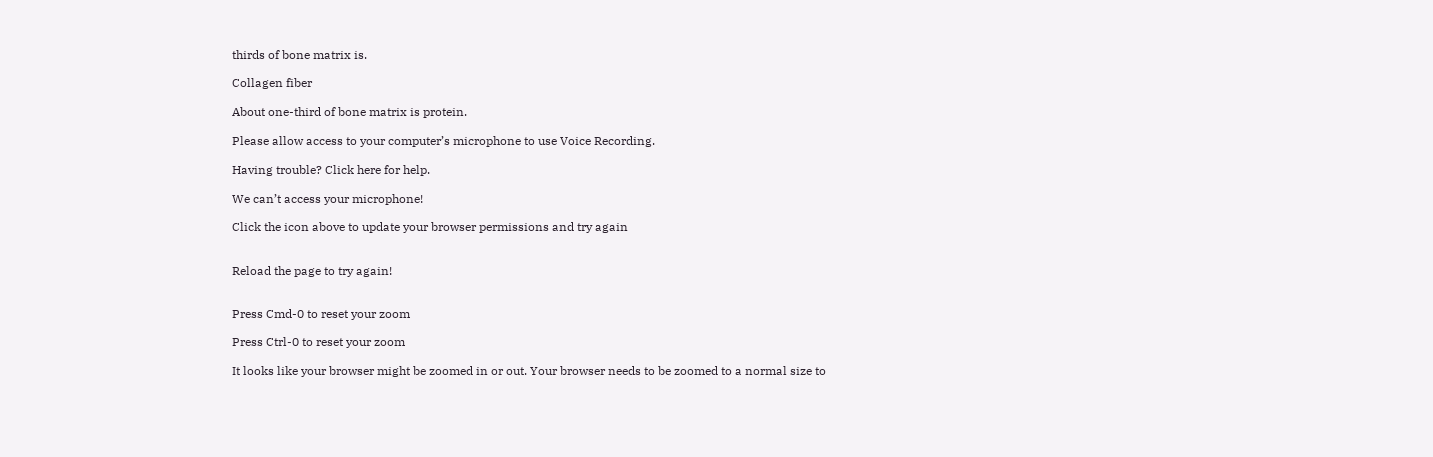thirds of bone matrix is.

Collagen fiber

About one-third of bone matrix is protein.

Please allow access to your computer’s microphone to use Voice Recording.

Having trouble? Click here for help.

We can’t access your microphone!

Click the icon above to update your browser permissions and try again


Reload the page to try again!


Press Cmd-0 to reset your zoom

Press Ctrl-0 to reset your zoom

It looks like your browser might be zoomed in or out. Your browser needs to be zoomed to a normal size to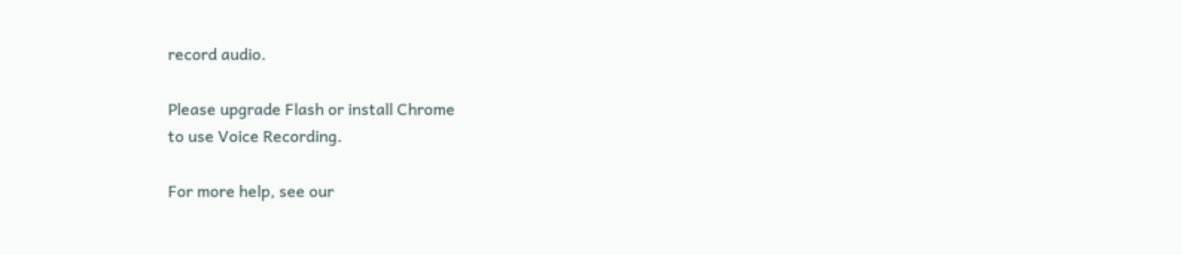record audio.

Please upgrade Flash or install Chrome
to use Voice Recording.

For more help, see our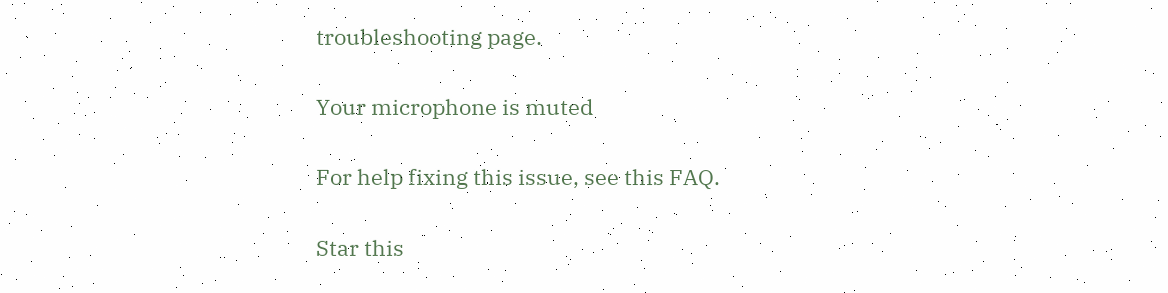troubleshooting page.

Your microphone is muted

For help fixing this issue, see this FAQ.

Star this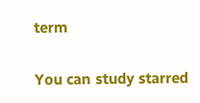term

You can study starred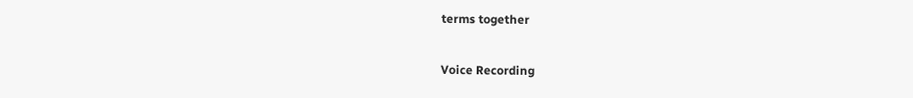terms together

Voice Recording